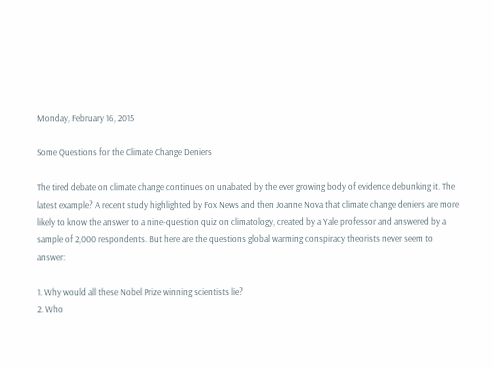Monday, February 16, 2015

Some Questions for the Climate Change Deniers

The tired debate on climate change continues on unabated by the ever growing body of evidence debunking it. The latest example? A recent study highlighted by Fox News and then Joanne Nova that climate change deniers are more likely to know the answer to a nine-question quiz on climatology, created by a Yale professor and answered by a sample of 2,000 respondents. But here are the questions global warming conspiracy theorists never seem to answer:

1. Why would all these Nobel Prize winning scientists lie?
2. Who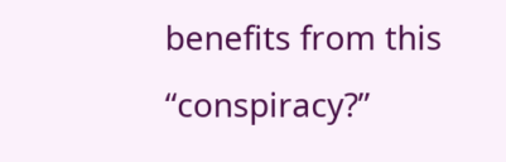benefits from this “conspiracy?”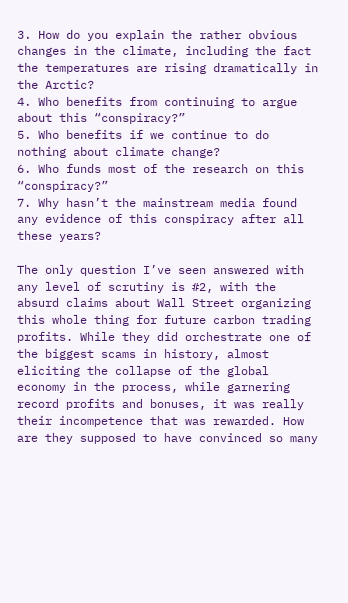3. How do you explain the rather obvious changes in the climate, including the fact the temperatures are rising dramatically in the Arctic?
4. Who benefits from continuing to argue about this “conspiracy?”
5. Who benefits if we continue to do nothing about climate change?
6. Who funds most of the research on this “conspiracy?”
7. Why hasn’t the mainstream media found any evidence of this conspiracy after all these years?

The only question I’ve seen answered with any level of scrutiny is #2, with the absurd claims about Wall Street organizing this whole thing for future carbon trading profits. While they did orchestrate one of the biggest scams in history, almost eliciting the collapse of the global economy in the process, while garnering record profits and bonuses, it was really their incompetence that was rewarded. How are they supposed to have convinced so many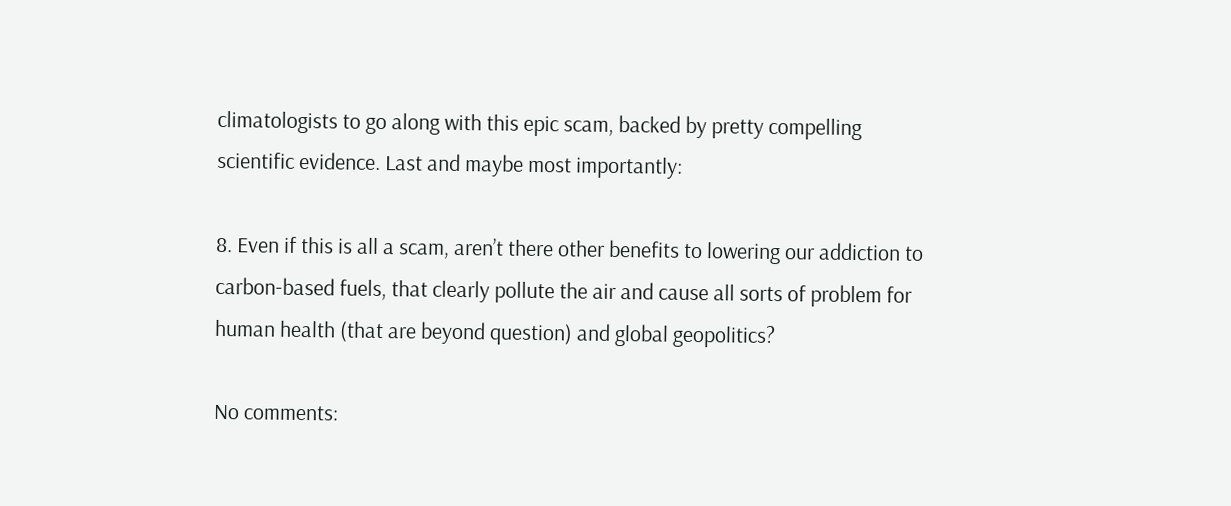climatologists to go along with this epic scam, backed by pretty compelling scientific evidence. Last and maybe most importantly:

8. Even if this is all a scam, aren’t there other benefits to lowering our addiction to carbon-based fuels, that clearly pollute the air and cause all sorts of problem for human health (that are beyond question) and global geopolitics?

No comments: